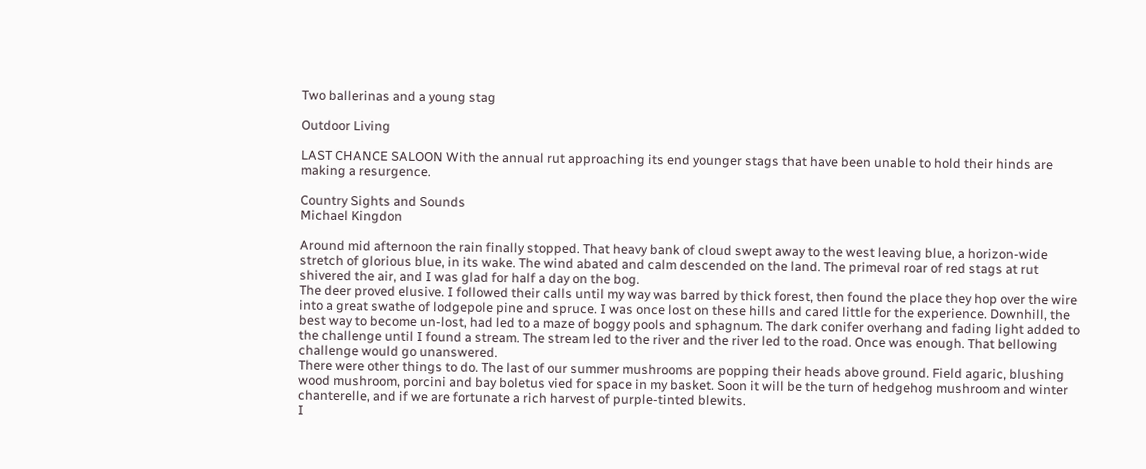Two ballerinas and a young stag

Outdoor Living

LAST CHANCE SALOON With the annual rut approaching its end younger stags that have been unable to hold their hinds are making a resurgence.

Country Sights and Sounds
Michael Kingdon

Around mid afternoon the rain finally stopped. That heavy bank of cloud swept away to the west leaving blue, a horizon-wide stretch of glorious blue, in its wake. The wind abated and calm descended on the land. The primeval roar of red stags at rut shivered the air, and I was glad for half a day on the bog.
The deer proved elusive. I followed their calls until my way was barred by thick forest, then found the place they hop over the wire into a great swathe of lodgepole pine and spruce. I was once lost on these hills and cared little for the experience. Downhill, the best way to become un-lost, had led to a maze of boggy pools and sphagnum. The dark conifer overhang and fading light added to the challenge until I found a stream. The stream led to the river and the river led to the road. Once was enough. That bellowing challenge would go unanswered.
There were other things to do. The last of our summer mushrooms are popping their heads above ground. Field agaric, blushing wood mushroom, porcini and bay boletus vied for space in my basket. Soon it will be the turn of hedgehog mushroom and winter chanterelle, and if we are fortunate a rich harvest of purple-tinted blewits.
I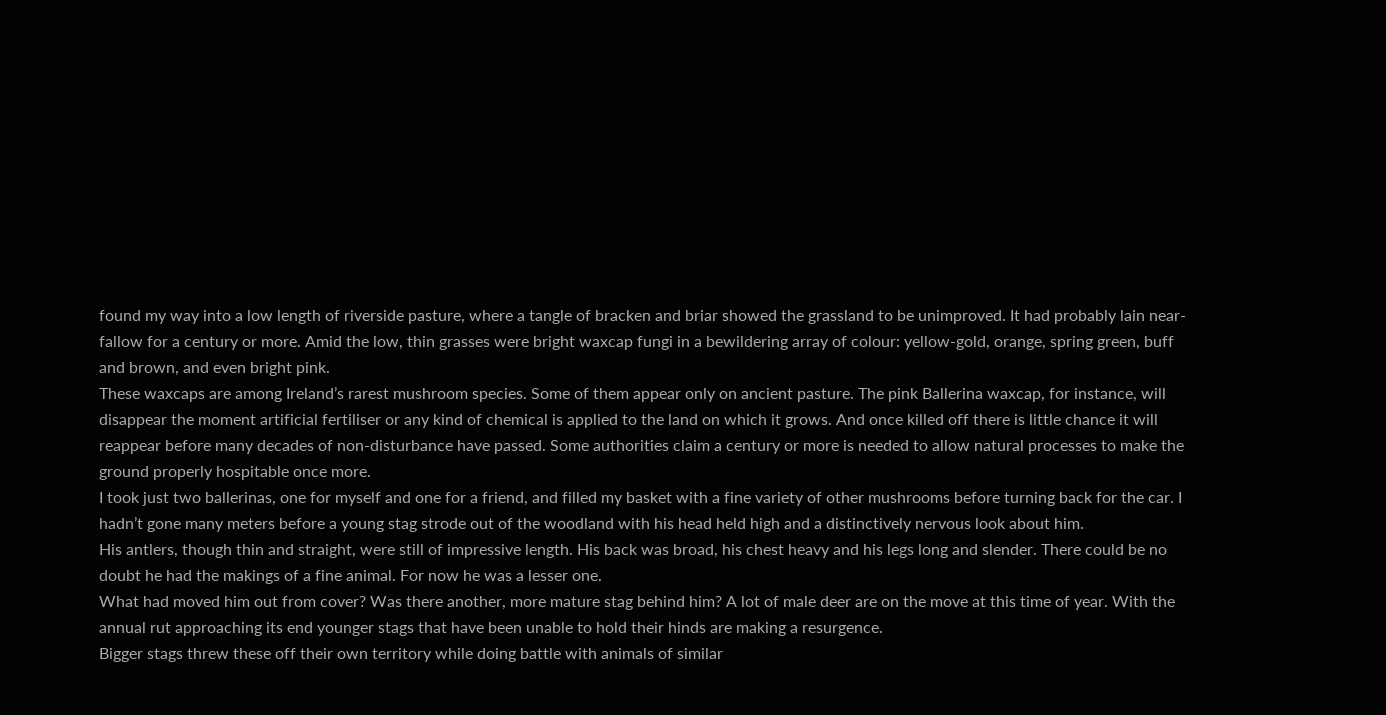found my way into a low length of riverside pasture, where a tangle of bracken and briar showed the grassland to be unimproved. It had probably lain near-fallow for a century or more. Amid the low, thin grasses were bright waxcap fungi in a bewildering array of colour: yellow-gold, orange, spring green, buff and brown, and even bright pink.
These waxcaps are among Ireland’s rarest mushroom species. Some of them appear only on ancient pasture. The pink Ballerina waxcap, for instance, will disappear the moment artificial fertiliser or any kind of chemical is applied to the land on which it grows. And once killed off there is little chance it will reappear before many decades of non-disturbance have passed. Some authorities claim a century or more is needed to allow natural processes to make the ground properly hospitable once more.
I took just two ballerinas, one for myself and one for a friend, and filled my basket with a fine variety of other mushrooms before turning back for the car. I hadn’t gone many meters before a young stag strode out of the woodland with his head held high and a distinctively nervous look about him.
His antlers, though thin and straight, were still of impressive length. His back was broad, his chest heavy and his legs long and slender. There could be no doubt he had the makings of a fine animal. For now he was a lesser one.
What had moved him out from cover? Was there another, more mature stag behind him? A lot of male deer are on the move at this time of year. With the annual rut approaching its end younger stags that have been unable to hold their hinds are making a resurgence.
Bigger stags threw these off their own territory while doing battle with animals of similar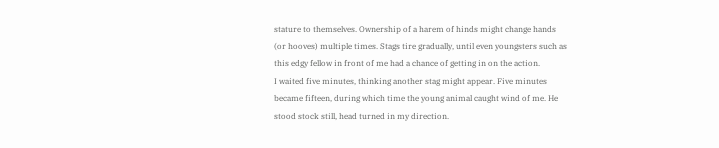stature to themselves. Ownership of a harem of hinds might change hands (or hooves) multiple times. Stags tire gradually, until even youngsters such as this edgy fellow in front of me had a chance of getting in on the action.
I waited five minutes, thinking another stag might appear. Five minutes became fifteen, during which time the young animal caught wind of me. He stood stock still, head turned in my direction.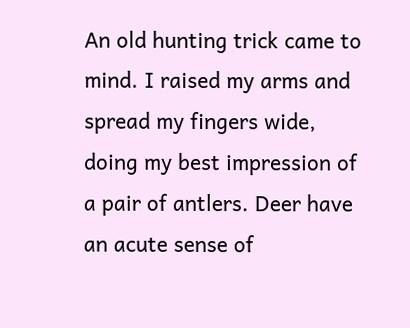An old hunting trick came to mind. I raised my arms and spread my fingers wide, doing my best impression of a pair of antlers. Deer have an acute sense of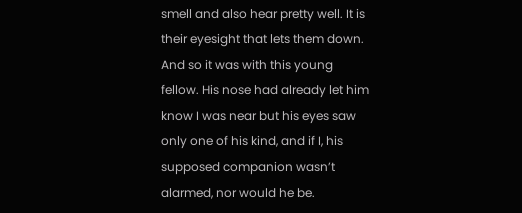smell and also hear pretty well. It is their eyesight that lets them down. And so it was with this young fellow. His nose had already let him know I was near but his eyes saw only one of his kind, and if I, his supposed companion wasn’t alarmed, nor would he be.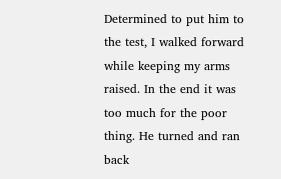Determined to put him to the test, I walked forward while keeping my arms raised. In the end it was too much for the poor thing. He turned and ran back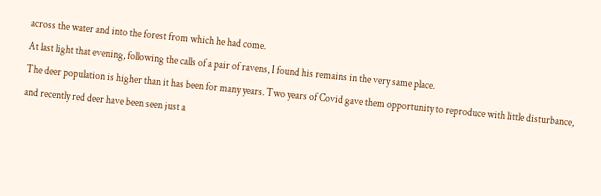across the water and into the forest from which he had come.
At last light that evening, following the calls of a pair of ravens, I found his remains in the very same place.
The deer population is higher than it has been for many years. Two years of Covid gave them opportunity to reproduce with little disturbance, and recently red deer have been seen just a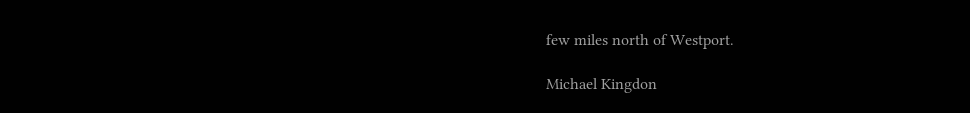few miles north of Westport.

Michael Kingdon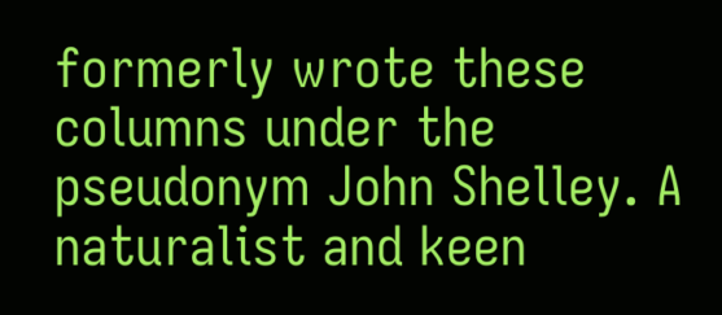formerly wrote these columns under the pseudonym John Shelley. A naturalist and keen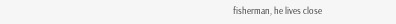fisherman, he lives close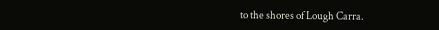to the shores of Lough Carra.